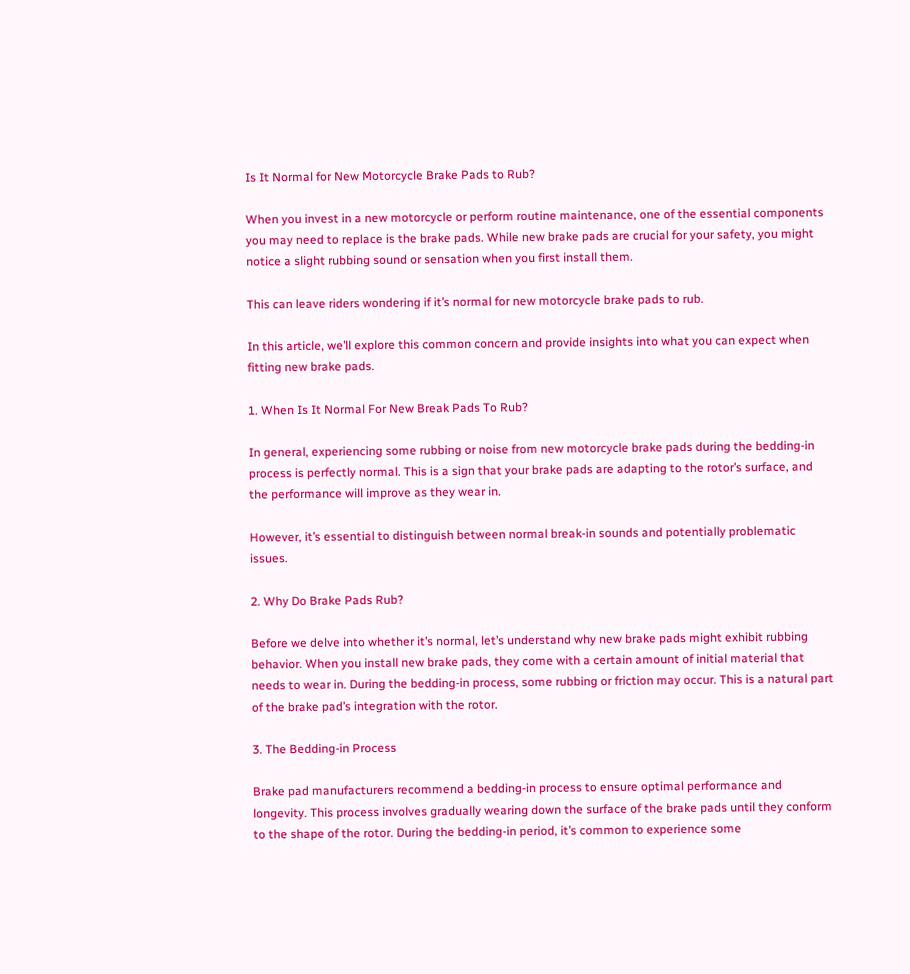Is It Normal for New Motorcycle Brake Pads to Rub?

When you invest in a new motorcycle or perform routine maintenance, one of the essential components you may need to replace is the brake pads. While new brake pads are crucial for your safety, you might notice a slight rubbing sound or sensation when you first install them.

This can leave riders wondering if it’s normal for new motorcycle brake pads to rub.

In this article, we’ll explore this common concern and provide insights into what you can expect when fitting new brake pads.

1. When Is It Normal For New Break Pads To Rub?

In general, experiencing some rubbing or noise from new motorcycle brake pads during the bedding-in process is perfectly normal. This is a sign that your brake pads are adapting to the rotor’s surface, and the performance will improve as they wear in.

However, it’s essential to distinguish between normal break-in sounds and potentially problematic issues.

2. Why Do Brake Pads Rub?

Before we delve into whether it’s normal, let’s understand why new brake pads might exhibit rubbing behavior. When you install new brake pads, they come with a certain amount of initial material that needs to wear in. During the bedding-in process, some rubbing or friction may occur. This is a natural part of the brake pad’s integration with the rotor.

3. The Bedding-in Process

Brake pad manufacturers recommend a bedding-in process to ensure optimal performance and longevity. This process involves gradually wearing down the surface of the brake pads until they conform to the shape of the rotor. During the bedding-in period, it’s common to experience some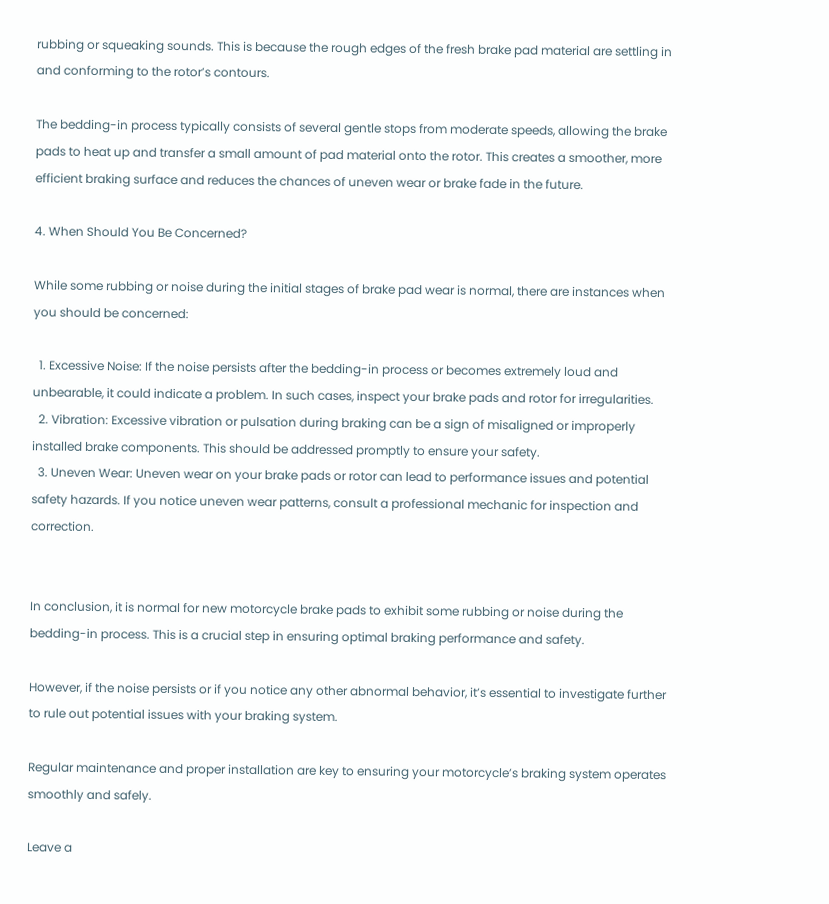rubbing or squeaking sounds. This is because the rough edges of the fresh brake pad material are settling in and conforming to the rotor’s contours.

The bedding-in process typically consists of several gentle stops from moderate speeds, allowing the brake pads to heat up and transfer a small amount of pad material onto the rotor. This creates a smoother, more efficient braking surface and reduces the chances of uneven wear or brake fade in the future.

4. When Should You Be Concerned?

While some rubbing or noise during the initial stages of brake pad wear is normal, there are instances when you should be concerned:

  1. Excessive Noise: If the noise persists after the bedding-in process or becomes extremely loud and unbearable, it could indicate a problem. In such cases, inspect your brake pads and rotor for irregularities.
  2. Vibration: Excessive vibration or pulsation during braking can be a sign of misaligned or improperly installed brake components. This should be addressed promptly to ensure your safety.
  3. Uneven Wear: Uneven wear on your brake pads or rotor can lead to performance issues and potential safety hazards. If you notice uneven wear patterns, consult a professional mechanic for inspection and correction.


In conclusion, it is normal for new motorcycle brake pads to exhibit some rubbing or noise during the bedding-in process. This is a crucial step in ensuring optimal braking performance and safety.

However, if the noise persists or if you notice any other abnormal behavior, it’s essential to investigate further to rule out potential issues with your braking system.

Regular maintenance and proper installation are key to ensuring your motorcycle’s braking system operates smoothly and safely.

Leave a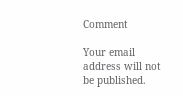Comment

Your email address will not be published.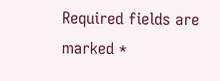Required fields are marked *